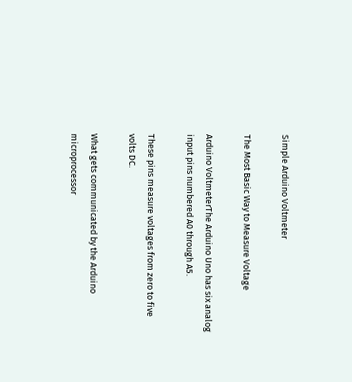Simple Arduino Voltmeter

The Most Basic Way to Measure Voltage

Arduino VoltmeterThe Arduino Uno has six analog input pins numbered A0 through A5.

These pins measure voltages from zero to five volts DC.

What gets communicated by the Arduino microprocessor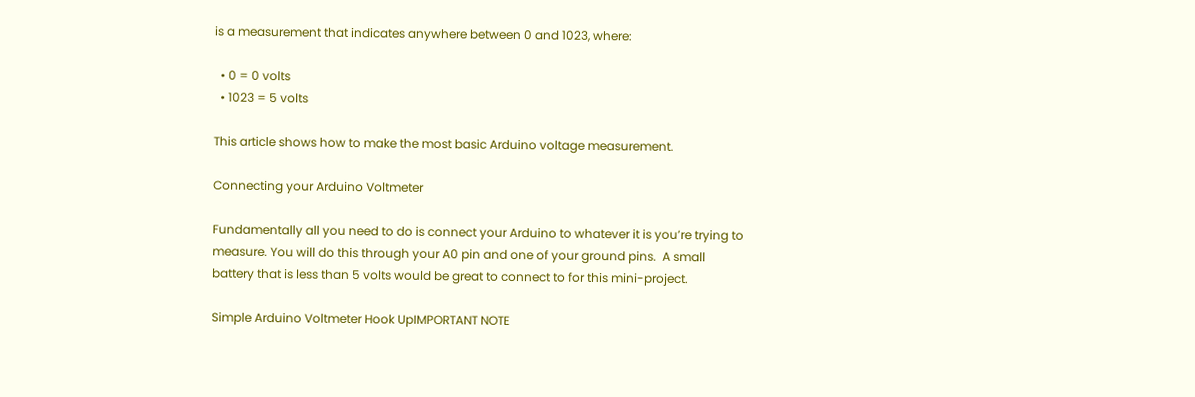is a measurement that indicates anywhere between 0 and 1023, where:

  • 0 = 0 volts
  • 1023 = 5 volts

This article shows how to make the most basic Arduino voltage measurement.

Connecting your Arduino Voltmeter

Fundamentally all you need to do is connect your Arduino to whatever it is you’re trying to measure. You will do this through your A0 pin and one of your ground pins.  A small battery that is less than 5 volts would be great to connect to for this mini-project.

Simple Arduino Voltmeter Hook UpIMPORTANT NOTE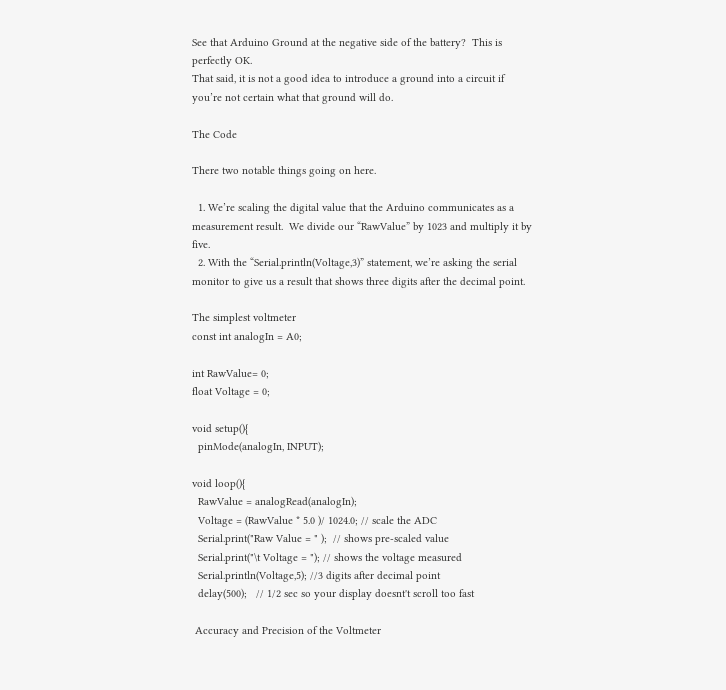See that Arduino Ground at the negative side of the battery?  This is perfectly OK.
That said, it is not a good idea to introduce a ground into a circuit if you’re not certain what that ground will do.

The Code

There two notable things going on here.

  1. We’re scaling the digital value that the Arduino communicates as a measurement result.  We divide our “RawValue” by 1023 and multiply it by five.
  2. With the “Serial.println(Voltage,3)” statement, we’re asking the serial monitor to give us a result that shows three digits after the decimal point.

The simplest voltmeter
const int analogIn = A0;

int RawValue= 0;
float Voltage = 0;

void setup(){
  pinMode(analogIn, INPUT);

void loop(){
  RawValue = analogRead(analogIn);
  Voltage = (RawValue * 5.0 )/ 1024.0; // scale the ADC
  Serial.print("Raw Value = " );  // shows pre-scaled value
  Serial.print("\t Voltage = "); // shows the voltage measured
  Serial.println(Voltage,5); //3 digits after decimal point
  delay(500);   // 1/2 sec so your display doesnt't scroll too fast

 Accuracy and Precision of the Voltmeter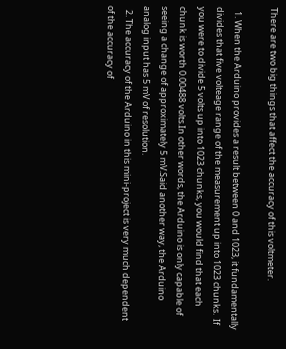There are two big things that affect the accuracy of this voltmeter.

  1. When the Arduino provides a result between 0 and 1023, it fundamentally divides that five volteage range of the measurement up into 1023 chunks.  If you were to divide 5 volts up into 1023 chunks, you would find that each chunk is worth 0.00488 volts.In other words, the Arduino is only capable of seeing a change of approximately 5 mV.Said another way, the Arduino analog input has 5 mV of resolution.
  2. The accuracy of the Arduino in this mini-project is very much dependent of the accuracy of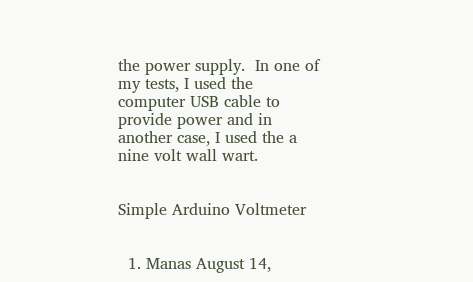the power supply.  In one of  my tests, I used the computer USB cable to provide power and in another case, I used the a nine volt wall wart.


Simple Arduino Voltmeter


  1. Manas August 14,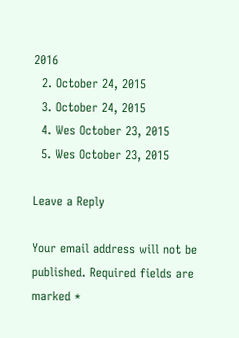2016
  2. October 24, 2015
  3. October 24, 2015
  4. Wes October 23, 2015
  5. Wes October 23, 2015

Leave a Reply

Your email address will not be published. Required fields are marked *